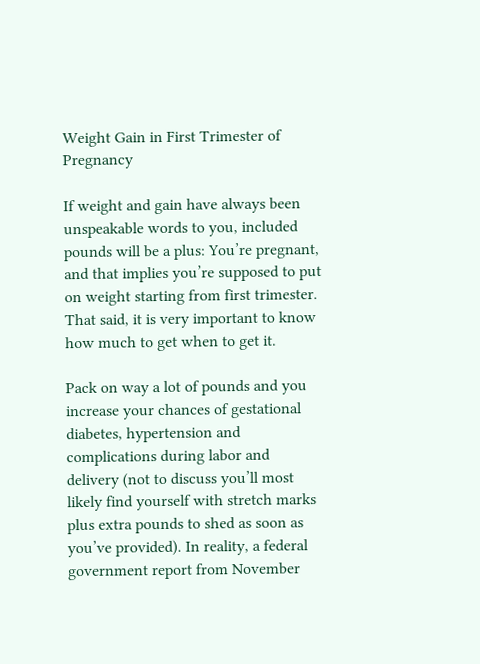Weight Gain in First Trimester of Pregnancy

If weight and gain have always been unspeakable words to you, included pounds will be a plus: You’re pregnant, and that implies you’re supposed to put on weight starting from first trimester. That said, it is very important to know how much to get when to get it.

Pack on way a lot of pounds and you increase your chances of gestational diabetes, hypertension and complications during labor and delivery (not to discuss you’ll most likely find yourself with stretch marks plus extra pounds to shed as soon as you’ve provided). In reality, a federal government report from November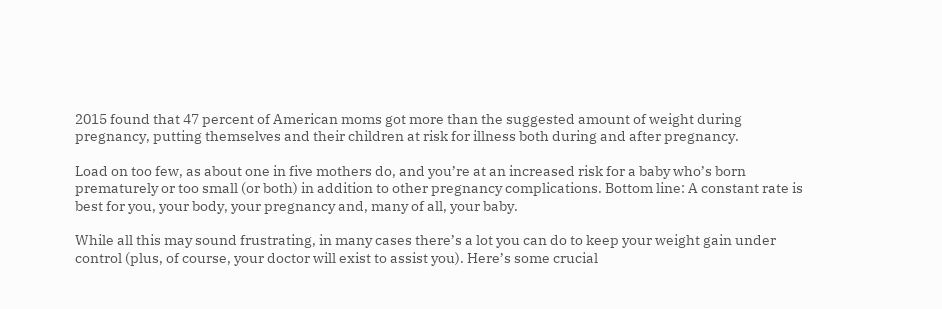2015 found that 47 percent of American moms got more than the suggested amount of weight during pregnancy, putting themselves and their children at risk for illness both during and after pregnancy.

Load on too few, as about one in five mothers do, and you’re at an increased risk for a baby who’s born prematurely or too small (or both) in addition to other pregnancy complications. Bottom line: A constant rate is best for you, your body, your pregnancy and, many of all, your baby.

While all this may sound frustrating, in many cases there’s a lot you can do to keep your weight gain under control (plus, of course, your doctor will exist to assist you). Here’s some crucial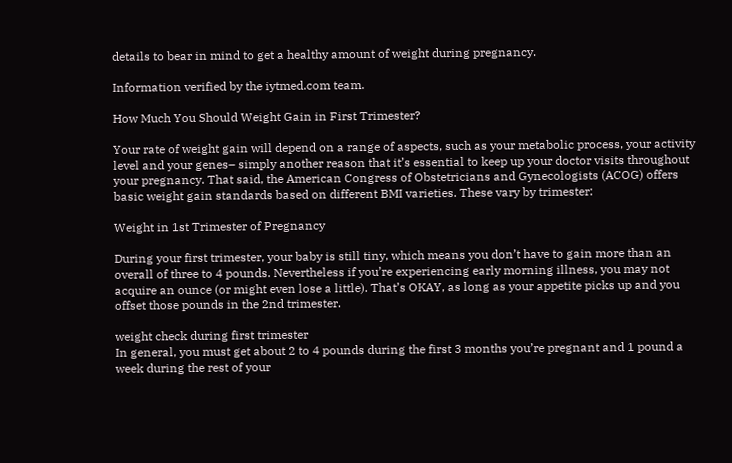details to bear in mind to get a healthy amount of weight during pregnancy.

Information verified by the iytmed.com team.

How Much You Should Weight Gain in First Trimester?

Your rate of weight gain will depend on a range of aspects, such as your metabolic process, your activity level and your genes– simply another reason that it’s essential to keep up your doctor visits throughout your pregnancy. That said, the American Congress of Obstetricians and Gynecologists (ACOG) offers basic weight gain standards based on different BMI varieties. These vary by trimester:

Weight in 1st Trimester of Pregnancy

During your first trimester, your baby is still tiny, which means you don’t have to gain more than an overall of three to 4 pounds. Nevertheless if you’re experiencing early morning illness, you may not acquire an ounce (or might even lose a little). That’s OKAY, as long as your appetite picks up and you offset those pounds in the 2nd trimester.

weight check during first trimester
In general, you must get about 2 to 4 pounds during the first 3 months you’re pregnant and 1 pound a week during the rest of your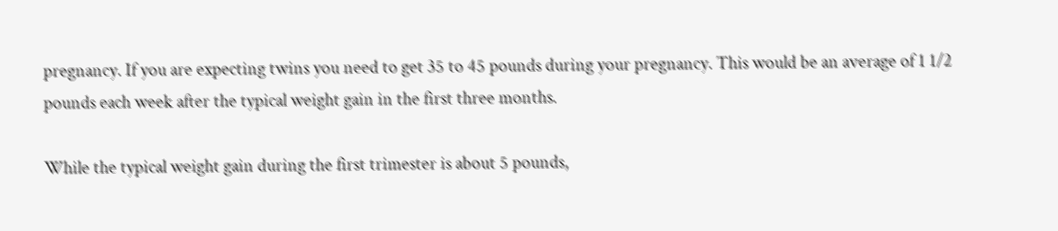pregnancy. If you are expecting twins you need to get 35 to 45 pounds during your pregnancy. This would be an average of 1 1/2 pounds each week after the typical weight gain in the first three months.

While the typical weight gain during the first trimester is about 5 pounds,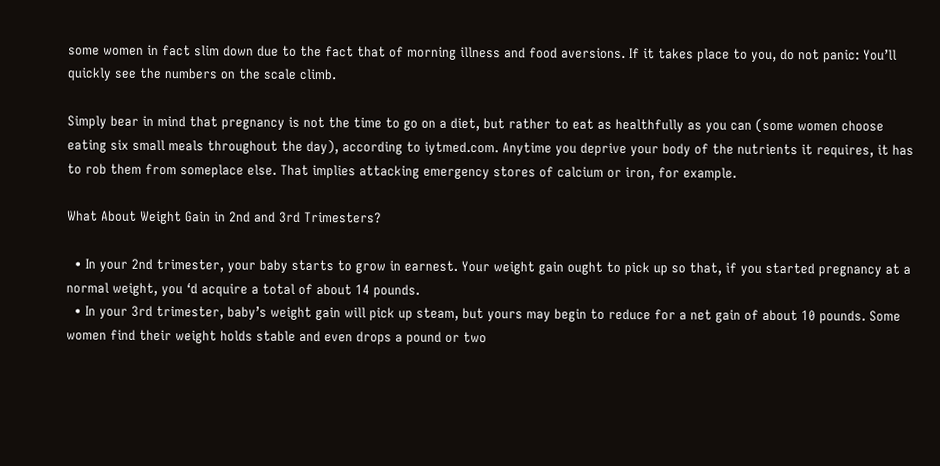some women in fact slim down due to the fact that of morning illness and food aversions. If it takes place to you, do not panic: You’ll quickly see the numbers on the scale climb.

Simply bear in mind that pregnancy is not the time to go on a diet, but rather to eat as healthfully as you can (some women choose eating six small meals throughout the day), according to iytmed.com. Anytime you deprive your body of the nutrients it requires, it has to rob them from someplace else. That implies attacking emergency stores of calcium or iron, for example.

What About Weight Gain in 2nd and 3rd Trimesters?

  • In your 2nd trimester, your baby starts to grow in earnest. Your weight gain ought to pick up so that, if you started pregnancy at a normal weight, you ‘d acquire a total of about 14 pounds.
  • In your 3rd trimester, baby’s weight gain will pick up steam, but yours may begin to reduce for a net gain of about 10 pounds. Some women find their weight holds stable and even drops a pound or two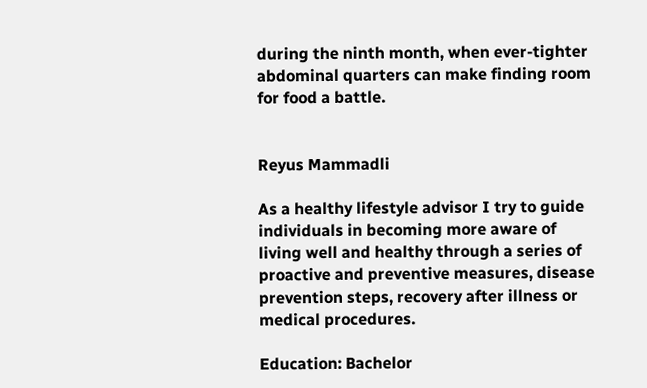during the ninth month, when ever-tighter abdominal quarters can make finding room for food a battle.


Reyus Mammadli

As a healthy lifestyle advisor I try to guide individuals in becoming more aware of living well and healthy through a series of proactive and preventive measures, disease prevention steps, recovery after illness or medical procedures.

Education: Bachelor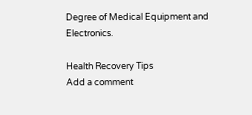Degree of Medical Equipment and Electronics.

Health Recovery Tips
Add a comment